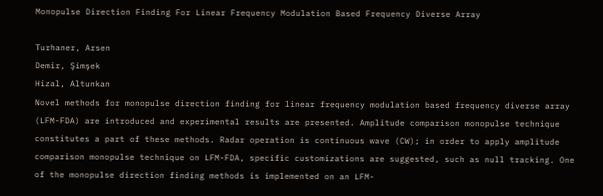Monopulse Direction Finding For Linear Frequency Modulation Based Frequency Diverse Array

Turhaner, Arsen
Demir, Şimşek
Hizal, Altunkan
Novel methods for monopulse direction finding for linear frequency modulation based frequency diverse array (LFM-FDA) are introduced and experimental results are presented. Amplitude comparison monopulse technique constitutes a part of these methods. Radar operation is continuous wave (CW); in order to apply amplitude comparison monopulse technique on LFM-FDA, specific customizations are suggested, such as null tracking. One of the monopulse direction finding methods is implemented on an LFM-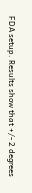FDA setup. Results show that +/- 2 degrees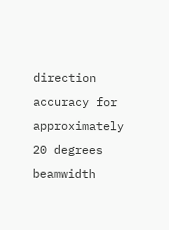direction accuracy for approximately 20 degrees beamwidth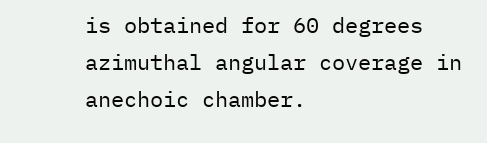is obtained for 60 degrees azimuthal angular coverage in anechoic chamber.